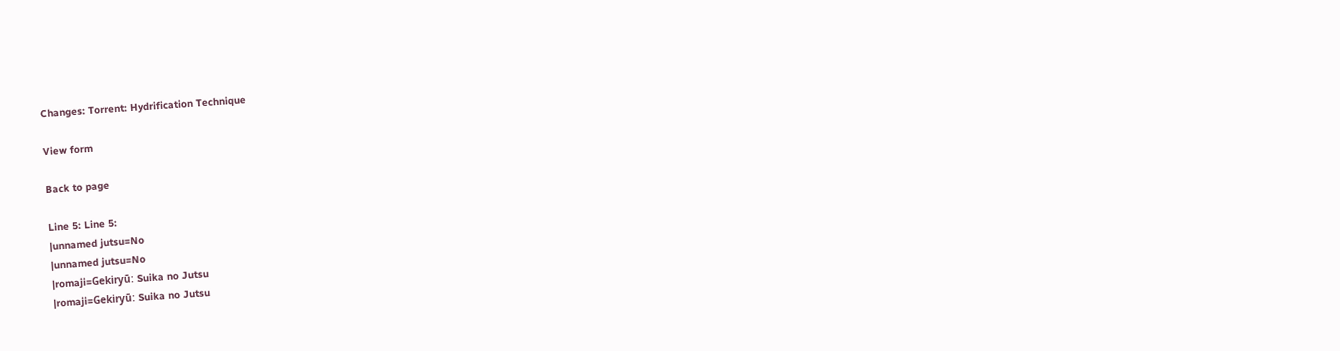Changes: Torrent: Hydrification Technique

View form

Back to page

Line 5: Line 5:
|unnamed jutsu=No
|unnamed jutsu=No
|romaji=Gekiryū: Suika no Jutsu
|romaji=Gekiryū: Suika no Jutsu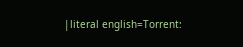|literal english=Torrent: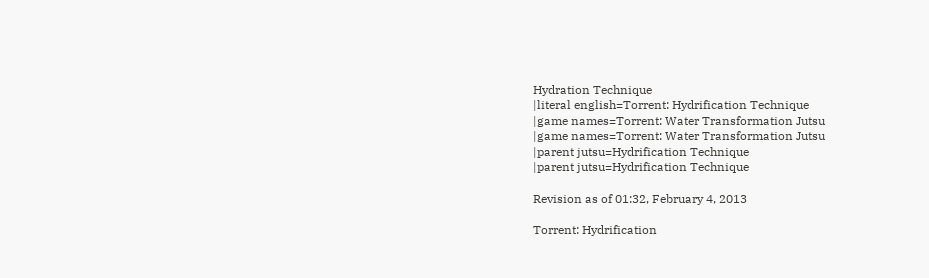Hydration Technique
|literal english=Torrent: Hydrification Technique
|game names=Torrent: Water Transformation Jutsu
|game names=Torrent: Water Transformation Jutsu
|parent jutsu=Hydrification Technique
|parent jutsu=Hydrification Technique

Revision as of 01:32, February 4, 2013

Torrent: Hydrification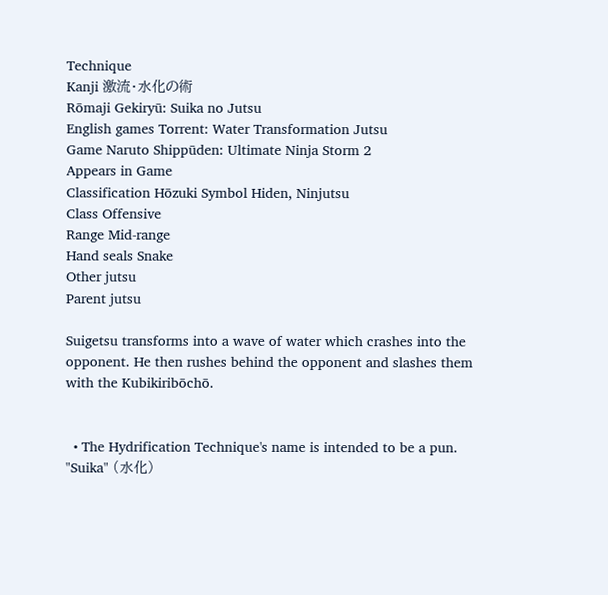Technique
Kanji 激流・水化の術
Rōmaji Gekiryū: Suika no Jutsu
English games Torrent: Water Transformation Jutsu
Game Naruto Shippūden: Ultimate Ninja Storm 2
Appears in Game
Classification Hōzuki Symbol Hiden, Ninjutsu
Class Offensive
Range Mid-range
Hand seals Snake
Other jutsu
Parent jutsu

Suigetsu transforms into a wave of water which crashes into the opponent. He then rushes behind the opponent and slashes them with the Kubikiribōchō.


  • The Hydrification Technique's name is intended to be a pun. "Suika" (水化)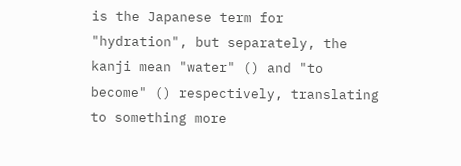is the Japanese term for "hydration", but separately, the kanji mean "water" () and "to become" () respectively, translating to something more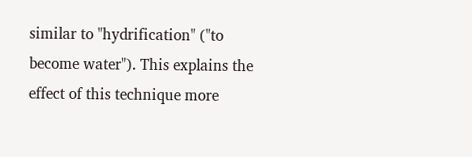similar to "hydrification" ("to become water"). This explains the effect of this technique more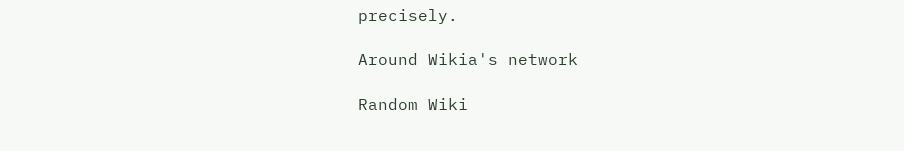precisely.

Around Wikia's network

Random Wiki